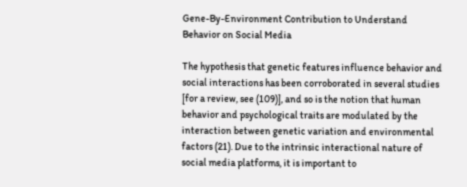Gene-By-Environment Contribution to Understand Behavior on Social Media

The hypothesis that genetic features influence behavior and social interactions has been corroborated in several studies [for a review, see (109)], and so is the notion that human behavior and psychological traits are modulated by the interaction between genetic variation and environmental factors (21). Due to the intrinsic interactional nature of social media platforms, it is important to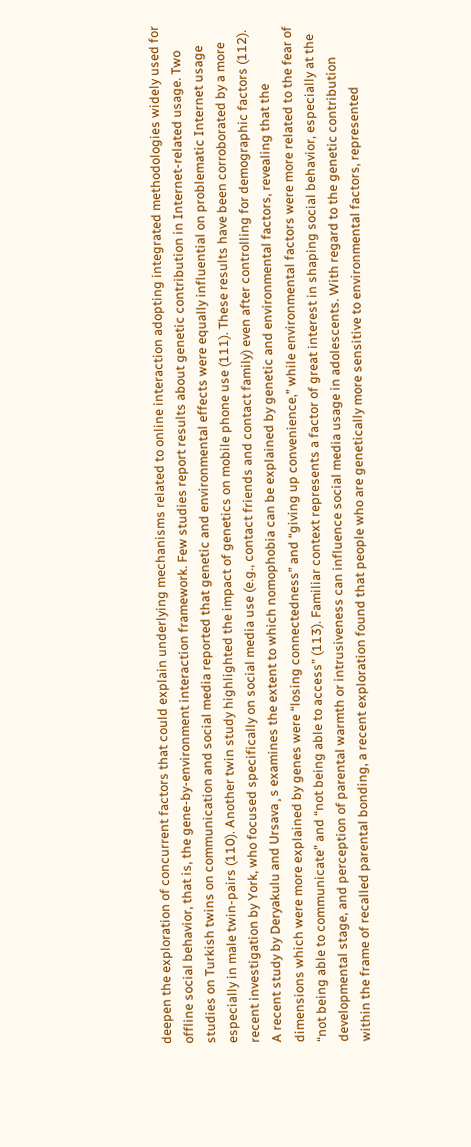deepen the exploration of concurrent factors that could explain underlying mechanisms related to online interaction adopting integrated methodologies widely used for offline social behavior, that is, the gene-by-environment interaction framework. Few studies report results about genetic contribution in Internet-related usage. Two studies on Turkish twins on communication and social media reported that genetic and environmental effects were equally influential on problematic Internet usage especially in male twin-pairs (110). Another twin study highlighted the impact of genetics on mobile phone use (111). These results have been corroborated by a more recent investigation by York, who focused specifically on social media use (e.g., contact friends and contact family) even after controlling for demographic factors (112). A recent study by Deryakulu and Ursava¸s examines the extent to which nomophobia can be explained by genetic and environmental factors, revealing that the dimensions which were more explained by genes were “losing connectedness” and “giving up convenience,” while environmental factors were more related to the fear of “not being able to communicate” and “not being able to access” (113). Familiar context represents a factor of great interest in shaping social behavior, especially at the developmental stage, and perception of parental warmth or intrusiveness can influence social media usage in adolescents. With regard to the genetic contribution within the frame of recalled parental bonding, a recent exploration found that people who are genetically more sensitive to environmental factors, represented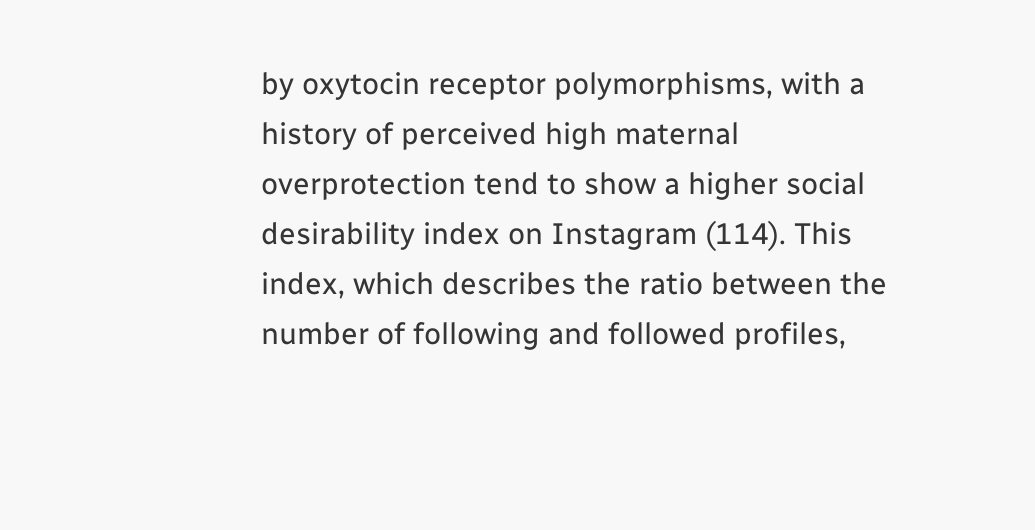by oxytocin receptor polymorphisms, with a history of perceived high maternal overprotection tend to show a higher social desirability index on Instagram (114). This index, which describes the ratio between the number of following and followed profiles,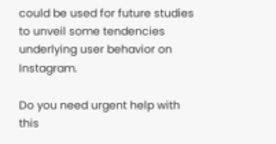could be used for future studies to unveil some tendencies underlying user behavior on Instagram.

Do you need urgent help with this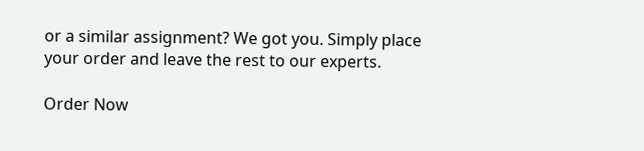or a similar assignment? We got you. Simply place your order and leave the rest to our experts.

Order Now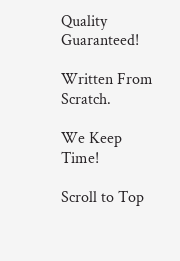Quality Guaranteed!

Written From Scratch.

We Keep Time!

Scroll to Top